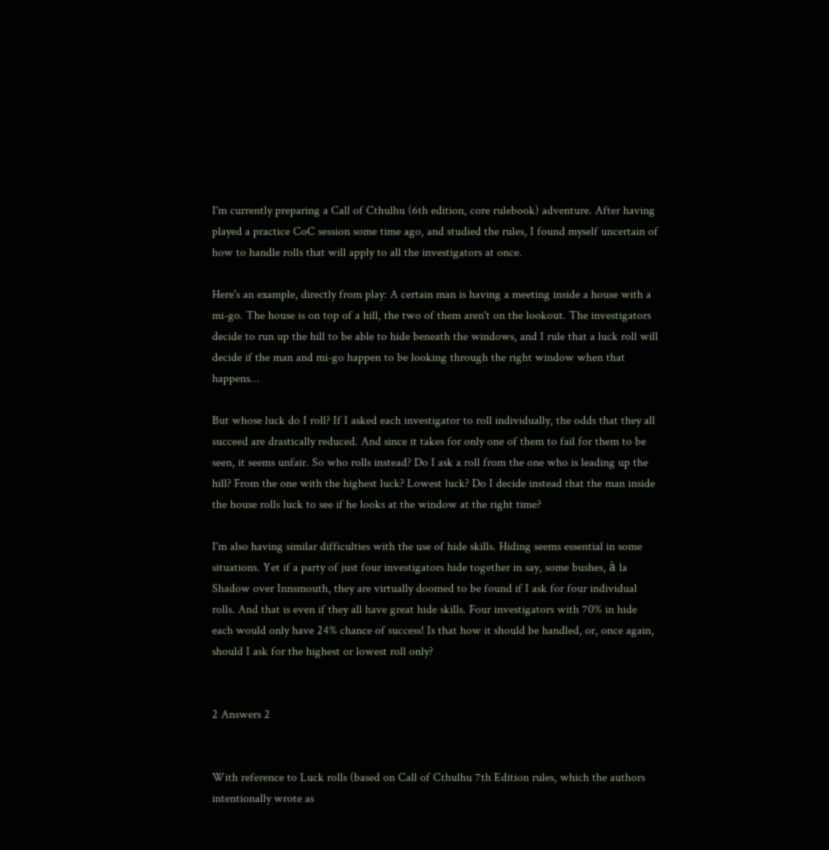I'm currently preparing a Call of Cthulhu (6th edition, core rulebook) adventure. After having played a practice CoC session some time ago, and studied the rules, I found myself uncertain of how to handle rolls that will apply to all the investigators at once.

Here's an example, directly from play: A certain man is having a meeting inside a house with a mi-go. The house is on top of a hill, the two of them aren't on the lookout. The investigators decide to run up the hill to be able to hide beneath the windows, and I rule that a luck roll will decide if the man and mi-go happen to be looking through the right window when that happens…

But whose luck do I roll? If I asked each investigator to roll individually, the odds that they all succeed are drastically reduced. And since it takes for only one of them to fail for them to be seen, it seems unfair. So who rolls instead? Do I ask a roll from the one who is leading up the hill? From the one with the highest luck? Lowest luck? Do I decide instead that the man inside the house rolls luck to see if he looks at the window at the right time?

I'm also having similar difficulties with the use of hide skills. Hiding seems essential in some situations. Yet if a party of just four investigators hide together in say, some bushes, à la Shadow over Innsmouth, they are virtually doomed to be found if I ask for four individual rolls. And that is even if they all have great hide skills. Four investigators with 70% in hide each would only have 24% chance of success! Is that how it should be handled, or, once again, should I ask for the highest or lowest roll only?


2 Answers 2


With reference to Luck rolls (based on Call of Cthulhu 7th Edition rules, which the authors intentionally wrote as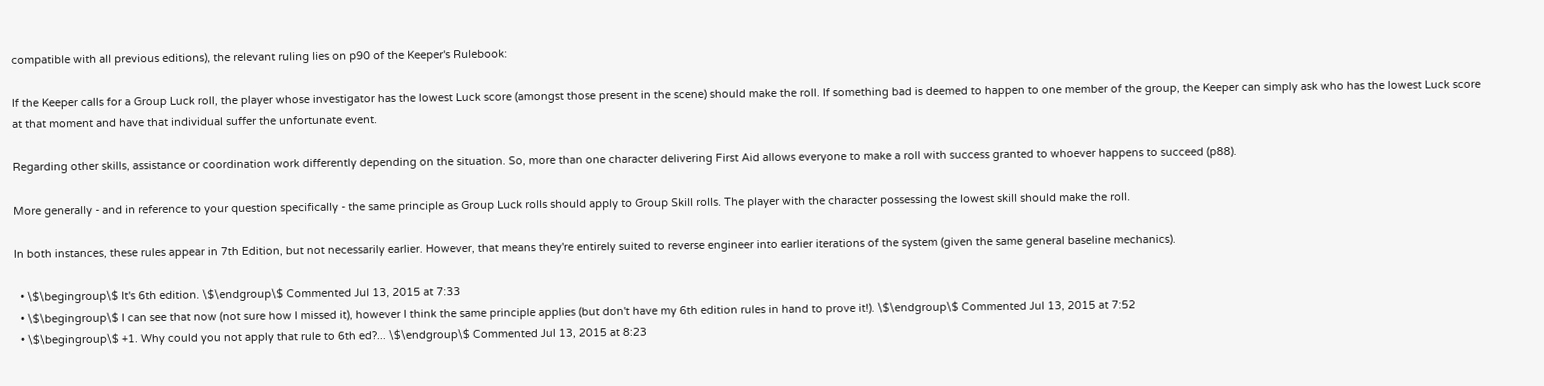compatible with all previous editions), the relevant ruling lies on p90 of the Keeper's Rulebook:

If the Keeper calls for a Group Luck roll, the player whose investigator has the lowest Luck score (amongst those present in the scene) should make the roll. If something bad is deemed to happen to one member of the group, the Keeper can simply ask who has the lowest Luck score at that moment and have that individual suffer the unfortunate event.

Regarding other skills, assistance or coordination work differently depending on the situation. So, more than one character delivering First Aid allows everyone to make a roll with success granted to whoever happens to succeed (p88).

More generally - and in reference to your question specifically - the same principle as Group Luck rolls should apply to Group Skill rolls. The player with the character possessing the lowest skill should make the roll.

In both instances, these rules appear in 7th Edition, but not necessarily earlier. However, that means they're entirely suited to reverse engineer into earlier iterations of the system (given the same general baseline mechanics).

  • \$\begingroup\$ It's 6th edition. \$\endgroup\$ Commented Jul 13, 2015 at 7:33
  • \$\begingroup\$ I can see that now (not sure how I missed it), however I think the same principle applies (but don't have my 6th edition rules in hand to prove it!). \$\endgroup\$ Commented Jul 13, 2015 at 7:52
  • \$\begingroup\$ +1. Why could you not apply that rule to 6th ed?... \$\endgroup\$ Commented Jul 13, 2015 at 8:23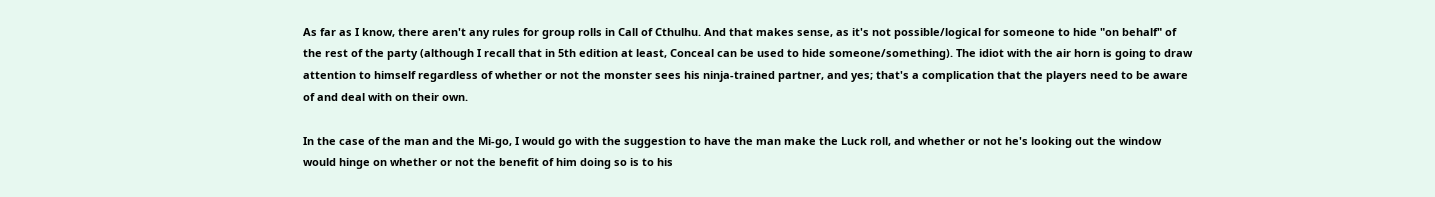As far as I know, there aren't any rules for group rolls in Call of Cthulhu. And that makes sense, as it's not possible/logical for someone to hide "on behalf" of the rest of the party (although I recall that in 5th edition at least, Conceal can be used to hide someone/something). The idiot with the air horn is going to draw attention to himself regardless of whether or not the monster sees his ninja-trained partner, and yes; that's a complication that the players need to be aware of and deal with on their own.

In the case of the man and the Mi-go, I would go with the suggestion to have the man make the Luck roll, and whether or not he's looking out the window would hinge on whether or not the benefit of him doing so is to his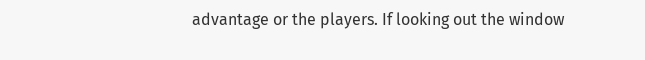advantage or the players. If looking out the window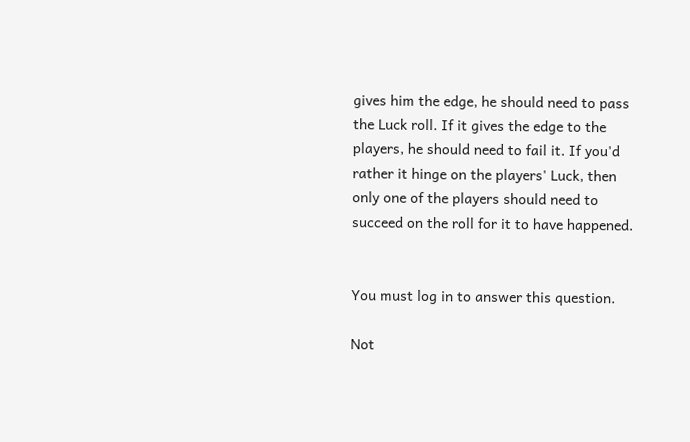gives him the edge, he should need to pass the Luck roll. If it gives the edge to the players, he should need to fail it. If you'd rather it hinge on the players' Luck, then only one of the players should need to succeed on the roll for it to have happened.


You must log in to answer this question.

Not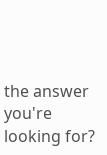the answer you're looking for?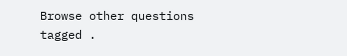Browse other questions tagged .